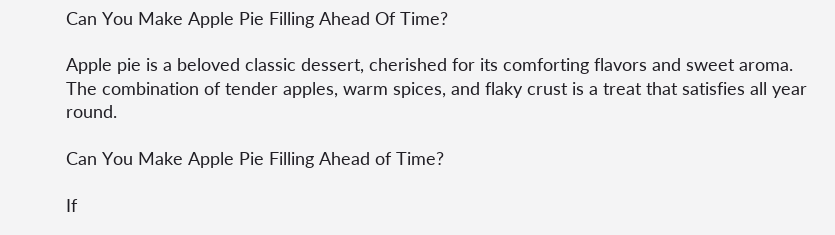Can You Make Apple Pie Filling Ahead Of Time?

Apple pie is a beloved classic dessert, cherished for its comforting flavors and sweet aroma. The combination of tender apples, warm spices, and flaky crust is a treat that satisfies all year round.

Can You Make Apple Pie Filling Ahead of Time?

If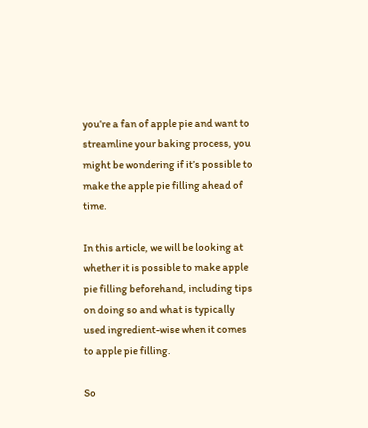you’re a fan of apple pie and want to streamline your baking process, you might be wondering if it’s possible to make the apple pie filling ahead of time.

In this article, we will be looking at whether it is possible to make apple pie filling beforehand, including tips on doing so and what is typically used ingredient-wise when it comes to apple pie filling.

So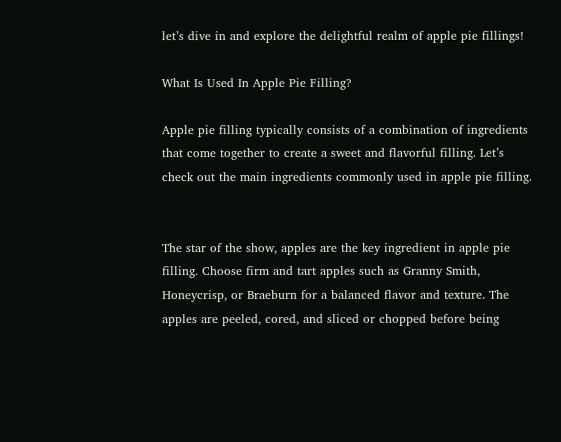let’s dive in and explore the delightful realm of apple pie fillings!

What Is Used In Apple Pie Filling?

Apple pie filling typically consists of a combination of ingredients that come together to create a sweet and flavorful filling. Let’s check out the main ingredients commonly used in apple pie filling.


The star of the show, apples are the key ingredient in apple pie filling. Choose firm and tart apples such as Granny Smith, Honeycrisp, or Braeburn for a balanced flavor and texture. The apples are peeled, cored, and sliced or chopped before being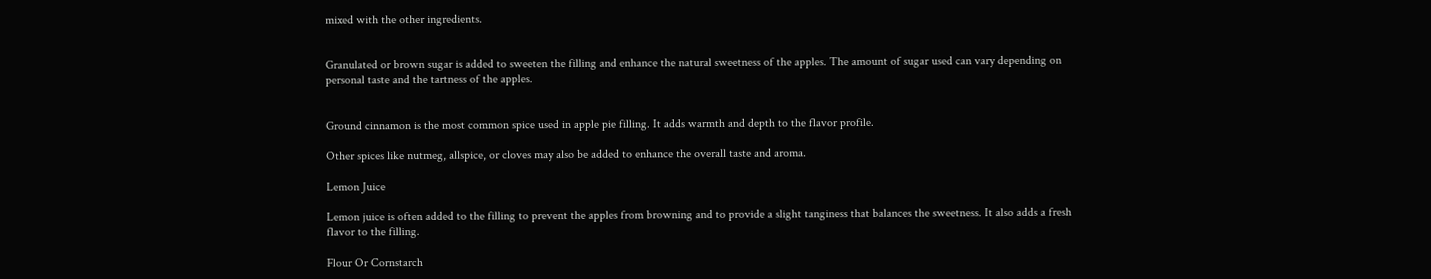mixed with the other ingredients.


Granulated or brown sugar is added to sweeten the filling and enhance the natural sweetness of the apples. The amount of sugar used can vary depending on personal taste and the tartness of the apples.


Ground cinnamon is the most common spice used in apple pie filling. It adds warmth and depth to the flavor profile.

Other spices like nutmeg, allspice, or cloves may also be added to enhance the overall taste and aroma.

Lemon Juice

Lemon juice is often added to the filling to prevent the apples from browning and to provide a slight tanginess that balances the sweetness. It also adds a fresh flavor to the filling.

Flour Or Cornstarch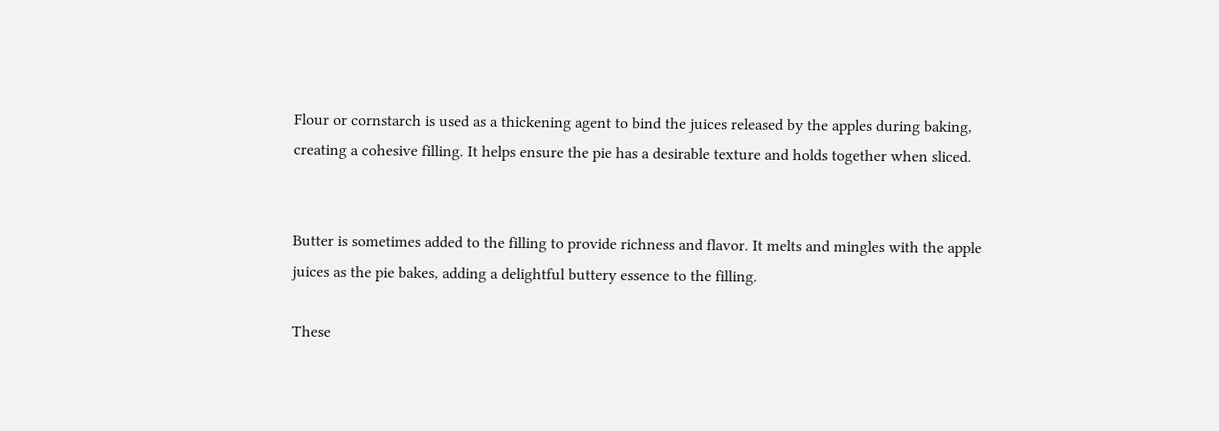Flour or cornstarch is used as a thickening agent to bind the juices released by the apples during baking, creating a cohesive filling. It helps ensure the pie has a desirable texture and holds together when sliced.


Butter is sometimes added to the filling to provide richness and flavor. It melts and mingles with the apple juices as the pie bakes, adding a delightful buttery essence to the filling.

These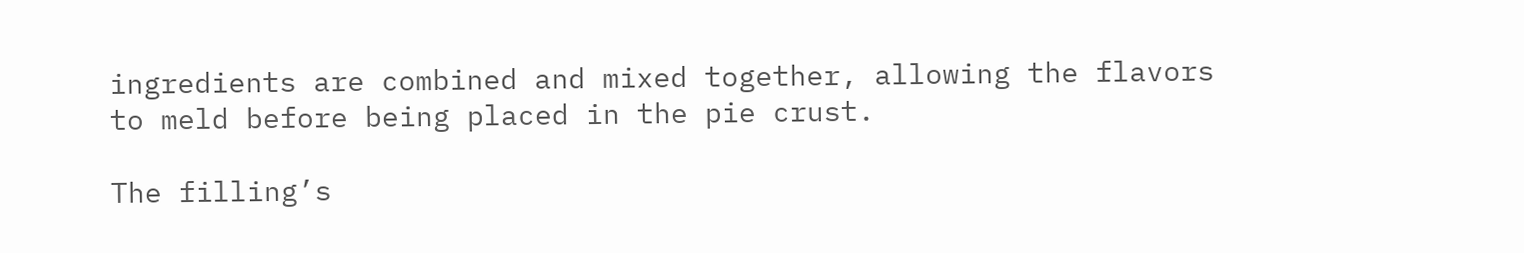ingredients are combined and mixed together, allowing the flavors to meld before being placed in the pie crust.

The filling’s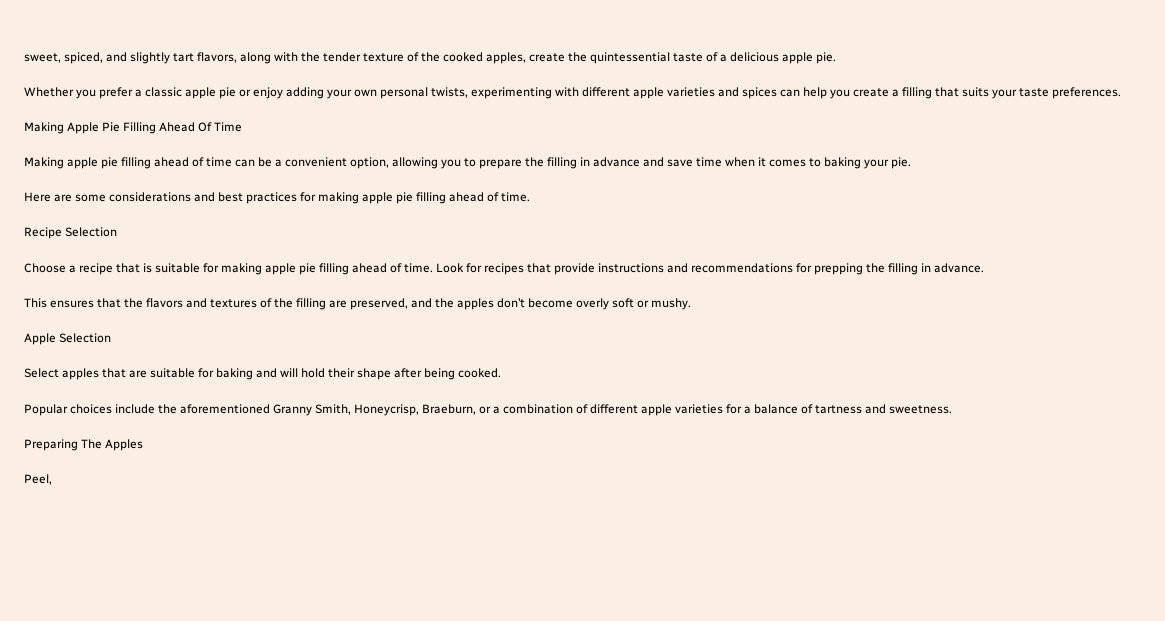sweet, spiced, and slightly tart flavors, along with the tender texture of the cooked apples, create the quintessential taste of a delicious apple pie.

Whether you prefer a classic apple pie or enjoy adding your own personal twists, experimenting with different apple varieties and spices can help you create a filling that suits your taste preferences.

Making Apple Pie Filling Ahead Of Time

Making apple pie filling ahead of time can be a convenient option, allowing you to prepare the filling in advance and save time when it comes to baking your pie.

Here are some considerations and best practices for making apple pie filling ahead of time.

Recipe Selection

Choose a recipe that is suitable for making apple pie filling ahead of time. Look for recipes that provide instructions and recommendations for prepping the filling in advance.

This ensures that the flavors and textures of the filling are preserved, and the apples don’t become overly soft or mushy.

Apple Selection

Select apples that are suitable for baking and will hold their shape after being cooked.

Popular choices include the aforementioned Granny Smith, Honeycrisp, Braeburn, or a combination of different apple varieties for a balance of tartness and sweetness.

Preparing The Apples

Peel,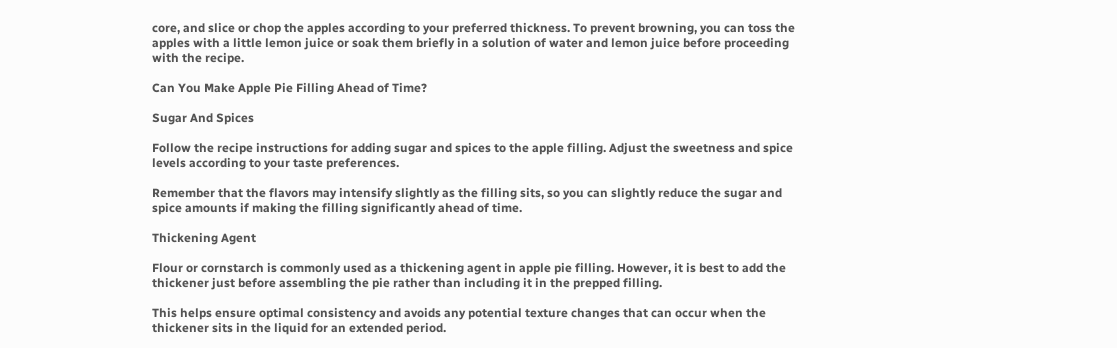core, and slice or chop the apples according to your preferred thickness. To prevent browning, you can toss the apples with a little lemon juice or soak them briefly in a solution of water and lemon juice before proceeding with the recipe.

Can You Make Apple Pie Filling Ahead of Time?

Sugar And Spices

Follow the recipe instructions for adding sugar and spices to the apple filling. Adjust the sweetness and spice levels according to your taste preferences.

Remember that the flavors may intensify slightly as the filling sits, so you can slightly reduce the sugar and spice amounts if making the filling significantly ahead of time.

Thickening Agent

Flour or cornstarch is commonly used as a thickening agent in apple pie filling. However, it is best to add the thickener just before assembling the pie rather than including it in the prepped filling.

This helps ensure optimal consistency and avoids any potential texture changes that can occur when the thickener sits in the liquid for an extended period.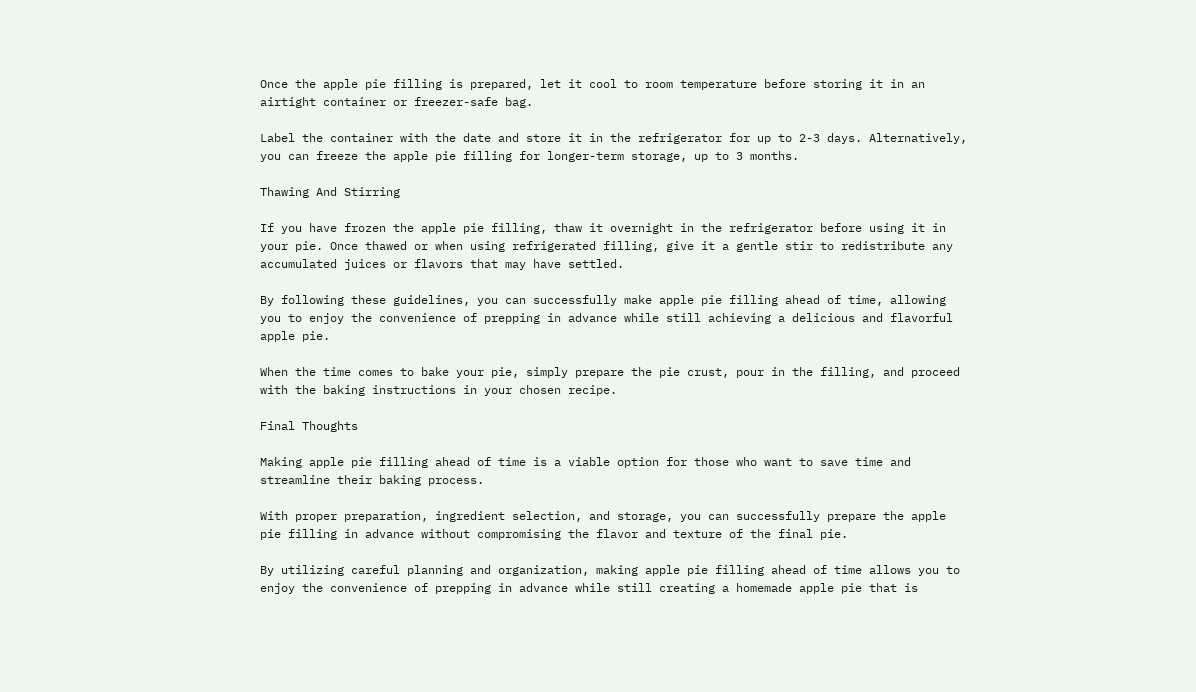Once the apple pie filling is prepared, let it cool to room temperature before storing it in an airtight container or freezer-safe bag.

Label the container with the date and store it in the refrigerator for up to 2-3 days. Alternatively, you can freeze the apple pie filling for longer-term storage, up to 3 months.

Thawing And Stirring

If you have frozen the apple pie filling, thaw it overnight in the refrigerator before using it in your pie. Once thawed or when using refrigerated filling, give it a gentle stir to redistribute any accumulated juices or flavors that may have settled.

By following these guidelines, you can successfully make apple pie filling ahead of time, allowing you to enjoy the convenience of prepping in advance while still achieving a delicious and flavorful apple pie.

When the time comes to bake your pie, simply prepare the pie crust, pour in the filling, and proceed with the baking instructions in your chosen recipe.

Final Thoughts

Making apple pie filling ahead of time is a viable option for those who want to save time and streamline their baking process.

With proper preparation, ingredient selection, and storage, you can successfully prepare the apple pie filling in advance without compromising the flavor and texture of the final pie.

By utilizing careful planning and organization, making apple pie filling ahead of time allows you to enjoy the convenience of prepping in advance while still creating a homemade apple pie that is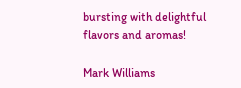bursting with delightful flavors and aromas!

Mark Williams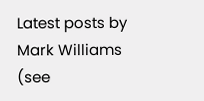Latest posts by Mark Williams (see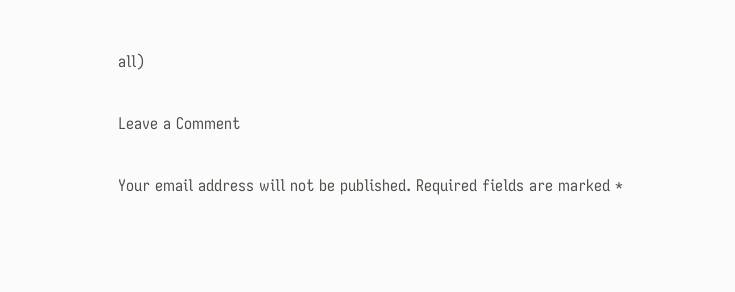all)

Leave a Comment

Your email address will not be published. Required fields are marked *